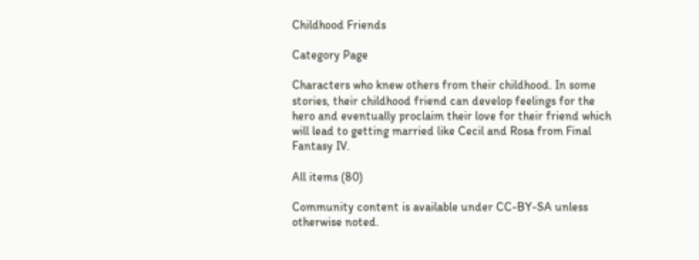Childhood Friends

Category Page

Characters who knew others from their childhood. In some stories, their childhood friend can develop feelings for the hero and eventually proclaim their love for their friend which will lead to getting married like Cecil and Rosa from Final Fantasy IV.

All items (80)

Community content is available under CC-BY-SA unless otherwise noted.